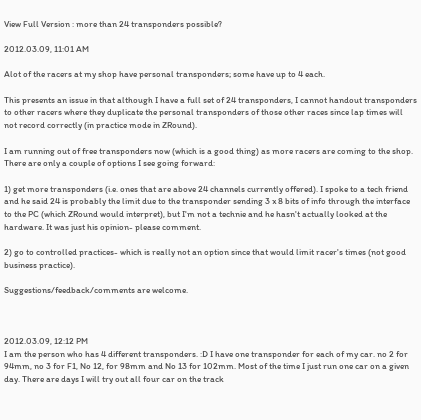View Full Version : more than 24 transponders possible?

2012.03.09, 11:01 AM

Alot of the racers at my shop have personal transponders; some have up to 4 each.

This presents an issue in that although I have a full set of 24 transponders, I cannot handout transponders to other racers where they duplicate the personal transponders of those other races since lap times will not record correctly (in practice mode in ZRound).

I am running out of free transponders now (which is a good thing) as more racers are coming to the shop. There are only a couple of options I see going forward:

1) get more transponders (i.e. ones that are above 24 channels currently offered). I spoke to a tech friend and he said 24 is probably the limit due to the transponder sending 3 x 8 bits of info through the interface to the PC (which ZRound would interpret), but I'm not a technie and he hasn't actually looked at the hardware. It was just his opinion- please comment.

2) go to controlled practices- which is really not an option since that would limit racer's times (not good business practice).

Suggestions/feedback/comments are welcome.



2012.03.09, 12:12 PM
I am the person who has 4 different transponders. :D I have one transponder for each of my car. no 2 for 94mm, no 3 for F1, No 12, for 98mm and No 13 for 102mm. Most of the time I just run one car on a given day. There are days I will try out all four car on the track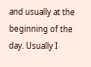and usually at the beginning of the day. Usually I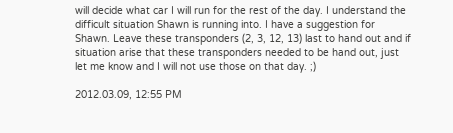will decide what car I will run for the rest of the day. I understand the difficult situation Shawn is running into. I have a suggestion for Shawn. Leave these transponders (2, 3, 12, 13) last to hand out and if situation arise that these transponders needed to be hand out, just let me know and I will not use those on that day. ;)

2012.03.09, 12:55 PM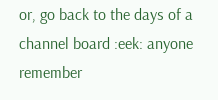or, go back to the days of a channel board :eek: anyone remember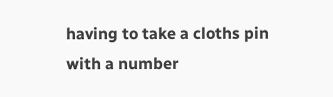having to take a cloths pin with a number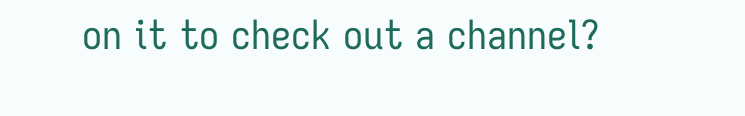on it to check out a channel?